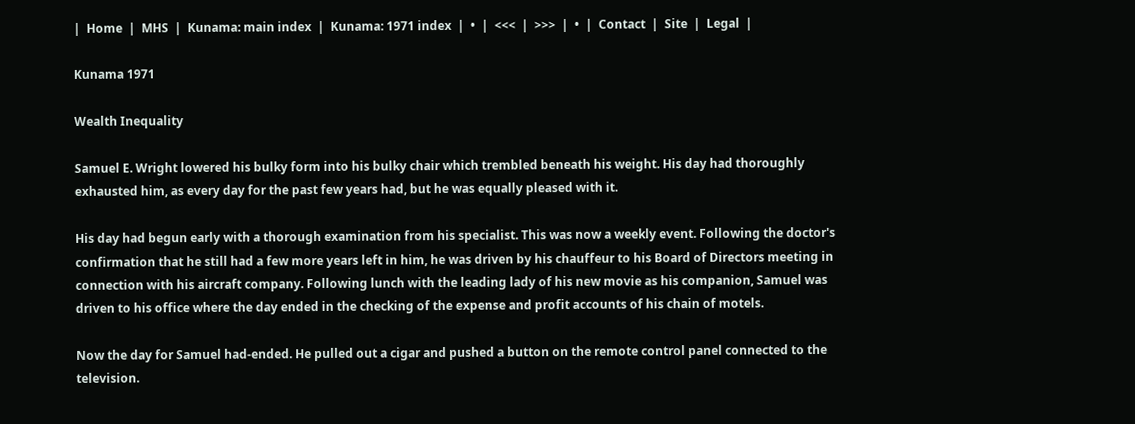|  Home  |  MHS  |  Kunama: main index  |  Kunama: 1971 index  |  •  |  <<<  |  >>>  |  •  |  Contact  |  Site  |  Legal  |

Kunama 1971

Wealth Inequality

Samuel E. Wright lowered his bulky form into his bulky chair which trembled beneath his weight. His day had thoroughly exhausted him, as every day for the past few years had, but he was equally pleased with it.

His day had begun early with a thorough examination from his specialist. This was now a weekly event. Following the doctor's confirmation that he still had a few more years left in him, he was driven by his chauffeur to his Board of Directors meeting in connection with his aircraft company. Following lunch with the leading lady of his new movie as his companion, Samuel was driven to his office where the day ended in the checking of the expense and profit accounts of his chain of motels.

Now the day for Samuel had-ended. He pulled out a cigar and pushed a button on the remote control panel connected to the television.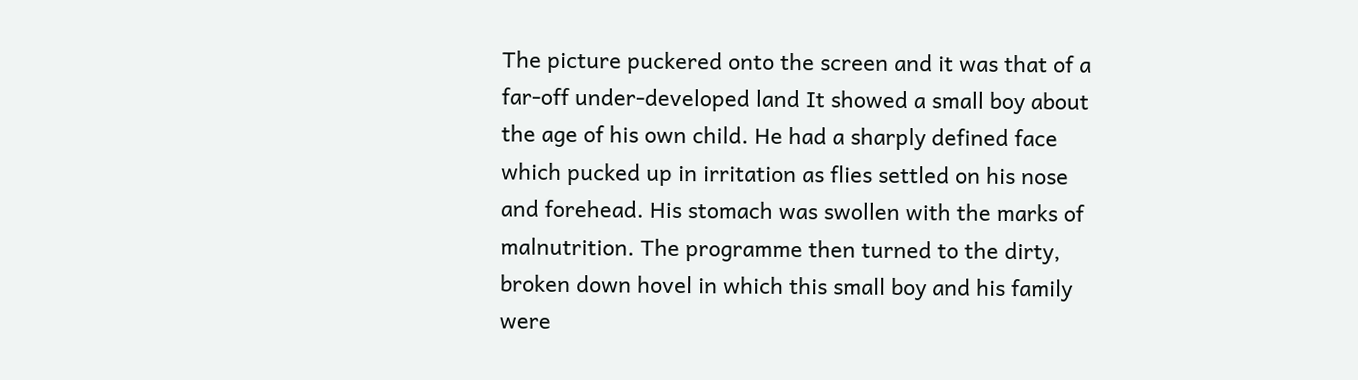The picture puckered onto the screen and it was that of a far-off under-developed land It showed a small boy about the age of his own child. He had a sharply defined face which pucked up in irritation as flies settled on his nose and forehead. His stomach was swollen with the marks of malnutrition. The programme then turned to the dirty, broken down hovel in which this small boy and his family were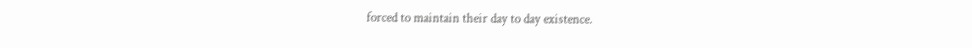forced to maintain their day to day existence.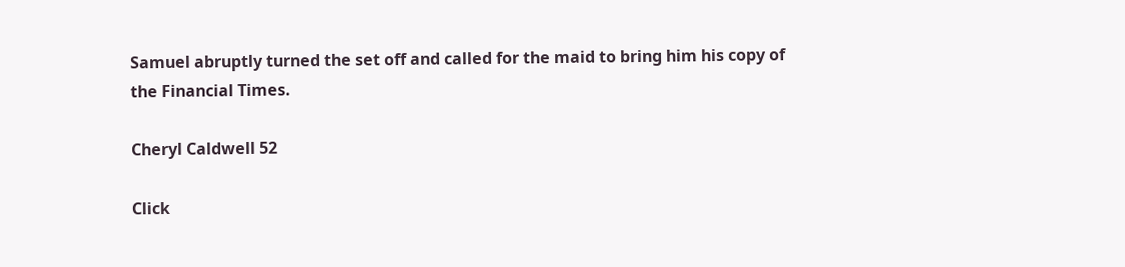Samuel abruptly turned the set off and called for the maid to bring him his copy of the Financial Times.

Cheryl Caldwell 52

Click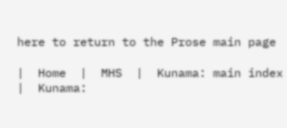here to return to the Prose main page

|  Home  |  MHS  |  Kunama: main index  |  Kunama: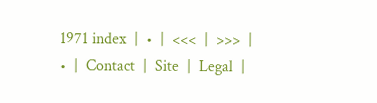1971 index  |  •  |  <<<  |  >>>  |  •  |  Contact  |  Site  |  Legal  |